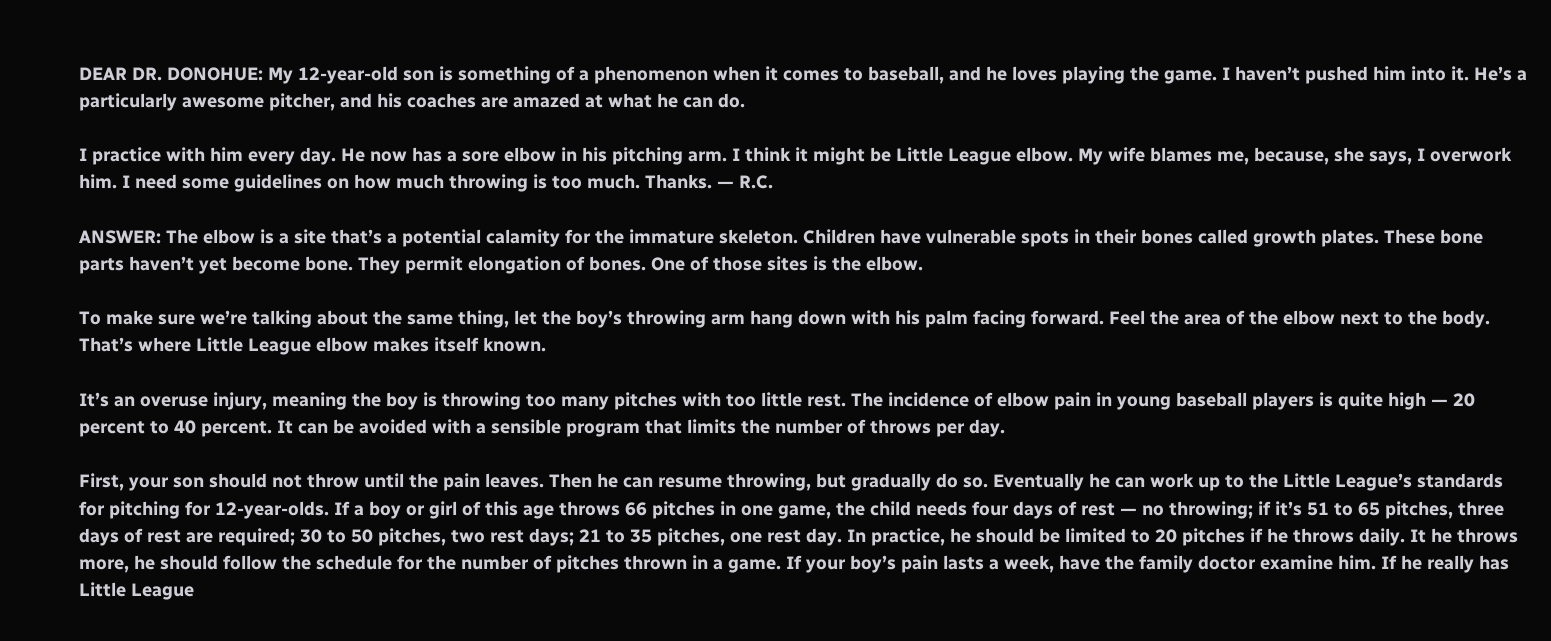DEAR DR. DONOHUE: My 12-year-old son is something of a phenomenon when it comes to baseball, and he loves playing the game. I haven’t pushed him into it. He’s a particularly awesome pitcher, and his coaches are amazed at what he can do.

I practice with him every day. He now has a sore elbow in his pitching arm. I think it might be Little League elbow. My wife blames me, because, she says, I overwork him. I need some guidelines on how much throwing is too much. Thanks. — R.C.

ANSWER: The elbow is a site that’s a potential calamity for the immature skeleton. Children have vulnerable spots in their bones called growth plates. These bone parts haven’t yet become bone. They permit elongation of bones. One of those sites is the elbow.

To make sure we’re talking about the same thing, let the boy’s throwing arm hang down with his palm facing forward. Feel the area of the elbow next to the body. That’s where Little League elbow makes itself known.

It’s an overuse injury, meaning the boy is throwing too many pitches with too little rest. The incidence of elbow pain in young baseball players is quite high — 20 percent to 40 percent. It can be avoided with a sensible program that limits the number of throws per day.

First, your son should not throw until the pain leaves. Then he can resume throwing, but gradually do so. Eventually he can work up to the Little League’s standards for pitching for 12-year-olds. If a boy or girl of this age throws 66 pitches in one game, the child needs four days of rest — no throwing; if it’s 51 to 65 pitches, three days of rest are required; 30 to 50 pitches, two rest days; 21 to 35 pitches, one rest day. In practice, he should be limited to 20 pitches if he throws daily. It he throws more, he should follow the schedule for the number of pitches thrown in a game. If your boy’s pain lasts a week, have the family doctor examine him. If he really has Little League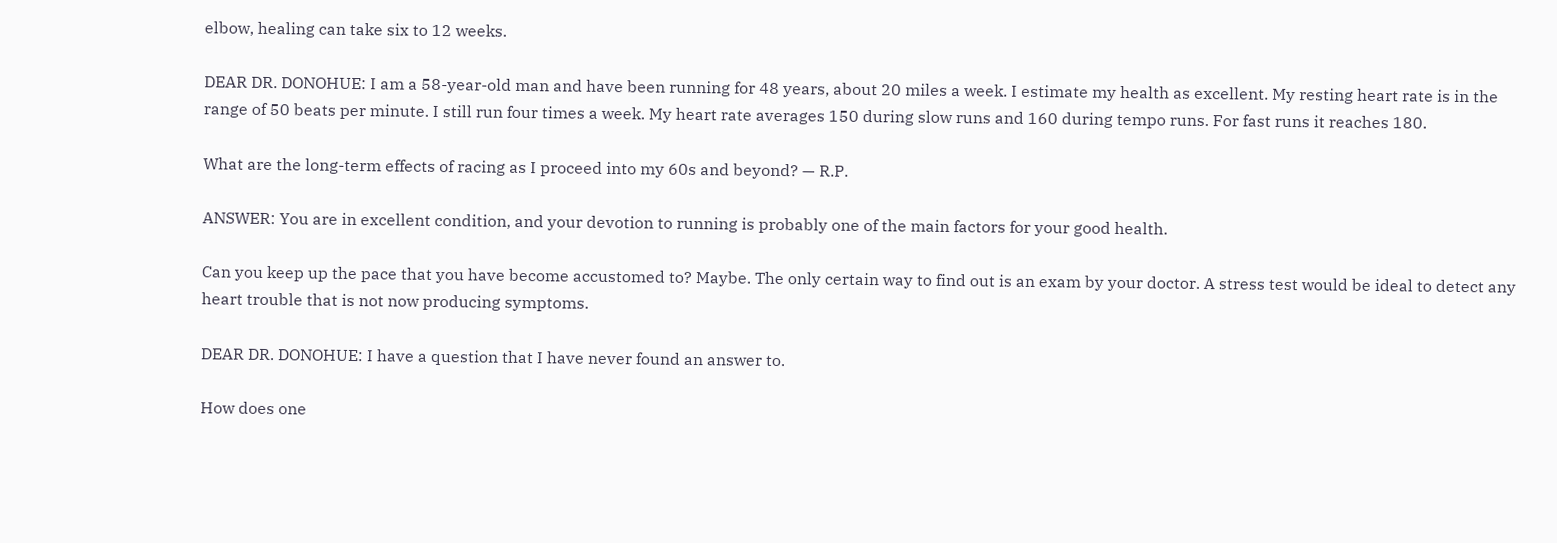elbow, healing can take six to 12 weeks.

DEAR DR. DONOHUE: I am a 58-year-old man and have been running for 48 years, about 20 miles a week. I estimate my health as excellent. My resting heart rate is in the range of 50 beats per minute. I still run four times a week. My heart rate averages 150 during slow runs and 160 during tempo runs. For fast runs it reaches 180.

What are the long-term effects of racing as I proceed into my 60s and beyond? — R.P.

ANSWER: You are in excellent condition, and your devotion to running is probably one of the main factors for your good health.

Can you keep up the pace that you have become accustomed to? Maybe. The only certain way to find out is an exam by your doctor. A stress test would be ideal to detect any heart trouble that is not now producing symptoms.

DEAR DR. DONOHUE: I have a question that I have never found an answer to.

How does one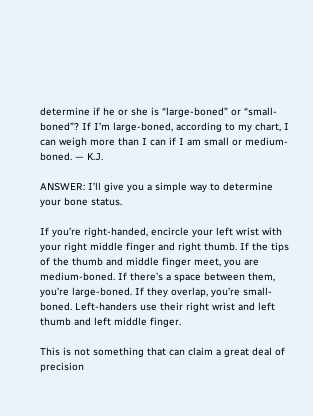determine if he or she is “large-boned” or “small-boned”? If I’m large-boned, according to my chart, I can weigh more than I can if I am small or medium-boned. — K.J.

ANSWER: I’ll give you a simple way to determine your bone status.

If you’re right-handed, encircle your left wrist with your right middle finger and right thumb. If the tips of the thumb and middle finger meet, you are medium-boned. If there’s a space between them, you’re large-boned. If they overlap, you’re small-boned. Left-handers use their right wrist and left thumb and left middle finger.

This is not something that can claim a great deal of precision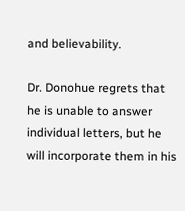and believability.

Dr. Donohue regrets that he is unable to answer individual letters, but he will incorporate them in his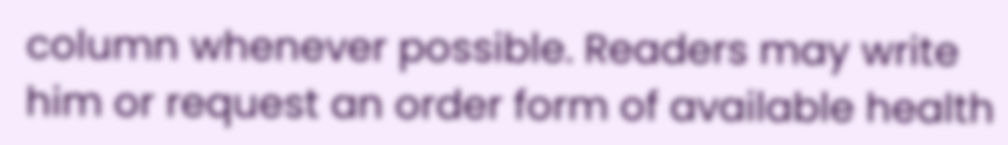column whenever possible. Readers may write him or request an order form of available health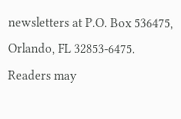newsletters at P.O. Box 536475, Orlando, FL 32853-6475. Readers may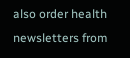also order health newsletters from